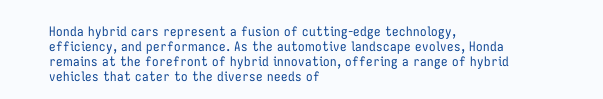Honda hybrid cars represent a fusion of cutting-edge technology, efficiency, and performance. As the automotive landscape evolves, Honda remains at the forefront of hybrid innovation, offering a range of hybrid vehicles that cater to the diverse needs of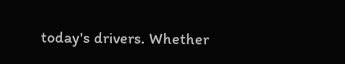today's drivers. Whether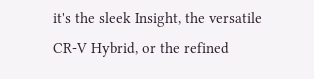it's the sleek Insight, the versatile CR-V Hybrid, or the refined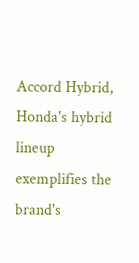Accord Hybrid, Honda's hybrid lineup exemplifies the brand's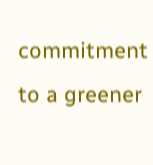commitment to a greener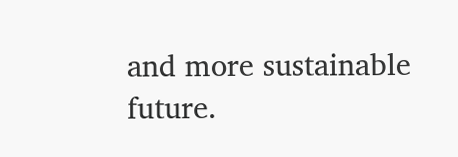and more sustainable future.